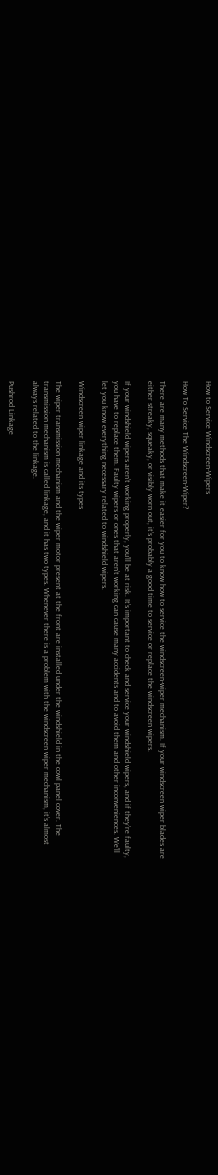How to Service Windscreen-Wipers

How To Service The Windscreen-Wiper?

There are many methods that make it easier for you to know how to service the windscreen-wiper mechanism. If your windscreen wiper blades are either streaky, squeaky, or visibly worn out, it’s probably a good time to service or replace the windscreen wipers.

If your windshield wipers aren’t working properly, you’ll be at risk. It’s important to check and service your windshield wipers, and if they’re faulty, you have to replace them. Faulty wipers or ones that aren’t working can cause many accidents and to avoid them and other inconveniences. We’ll let you know everything necessary related to windshield wipers.

Windscreen wiper linkage and its types

The wiper transmission mechanism and the wiper motor present at the front are installed under the windshield in the cowl panel cover. The transmission mechanism is called linkage, and it has two types. Whenever there is a problem with the windscreen wiper mechanism, it’s almost always related to the linkage.

Pushrod Linkage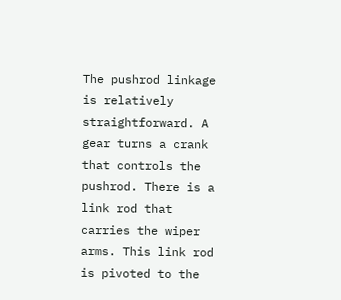The pushrod linkage is relatively straightforward. A gear turns a crank that controls the pushrod. There is a link rod that carries the wiper arms. This link rod is pivoted to the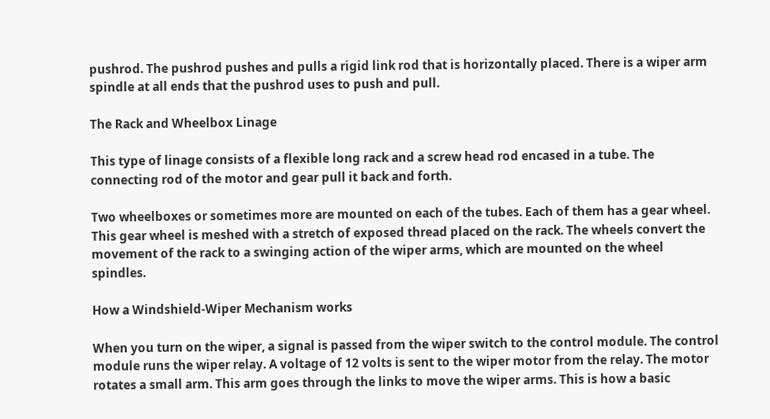pushrod. The pushrod pushes and pulls a rigid link rod that is horizontally placed. There is a wiper arm spindle at all ends that the pushrod uses to push and pull.

The Rack and Wheelbox Linage

This type of linage consists of a flexible long rack and a screw head rod encased in a tube. The connecting rod of the motor and gear pull it back and forth.

Two wheelboxes or sometimes more are mounted on each of the tubes. Each of them has a gear wheel. This gear wheel is meshed with a stretch of exposed thread placed on the rack. The wheels convert the movement of the rack to a swinging action of the wiper arms, which are mounted on the wheel spindles.

How a Windshield-Wiper Mechanism works

When you turn on the wiper, a signal is passed from the wiper switch to the control module. The control module runs the wiper relay. A voltage of 12 volts is sent to the wiper motor from the relay. The motor rotates a small arm. This arm goes through the links to move the wiper arms. This is how a basic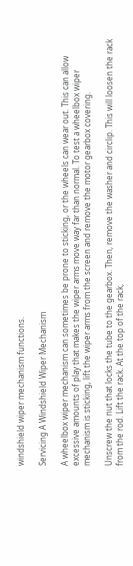windshield wiper mechanism functions.

Servicing A Windshield Wiper Mechanism

A wheelbox wiper mechanism can sometimes be prone to sticking, or the wheels can wear out. This can allow excessive amounts of play that makes the wiper arms move way far than normal. To test a wheelbox wiper mechanism is sticking, lift the wiper arms from the screen and remove the motor gearbox covering.

Unscrew the nut that locks the tube to the gearbox. Then, remove the washer and circlip. This will loosen the rack from the rod. Lift the rack. At the top of the rack,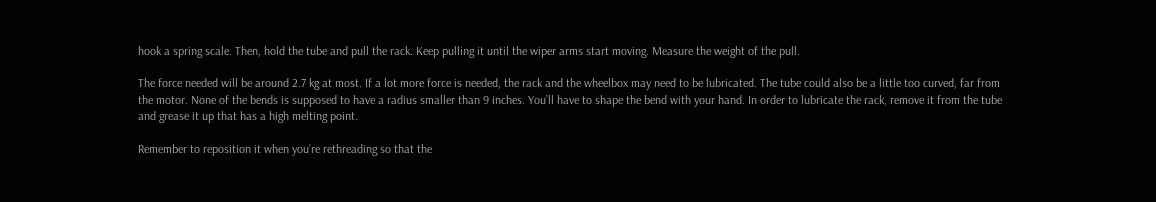hook a spring scale. Then, hold the tube and pull the rack. Keep pulling it until the wiper arms start moving. Measure the weight of the pull.

The force needed will be around 2.7 kg at most. If a lot more force is needed, the rack and the wheelbox may need to be lubricated. The tube could also be a little too curved, far from the motor. None of the bends is supposed to have a radius smaller than 9 inches. You’ll have to shape the bend with your hand. In order to lubricate the rack, remove it from the tube and grease it up that has a high melting point.

Remember to reposition it when you’re rethreading so that the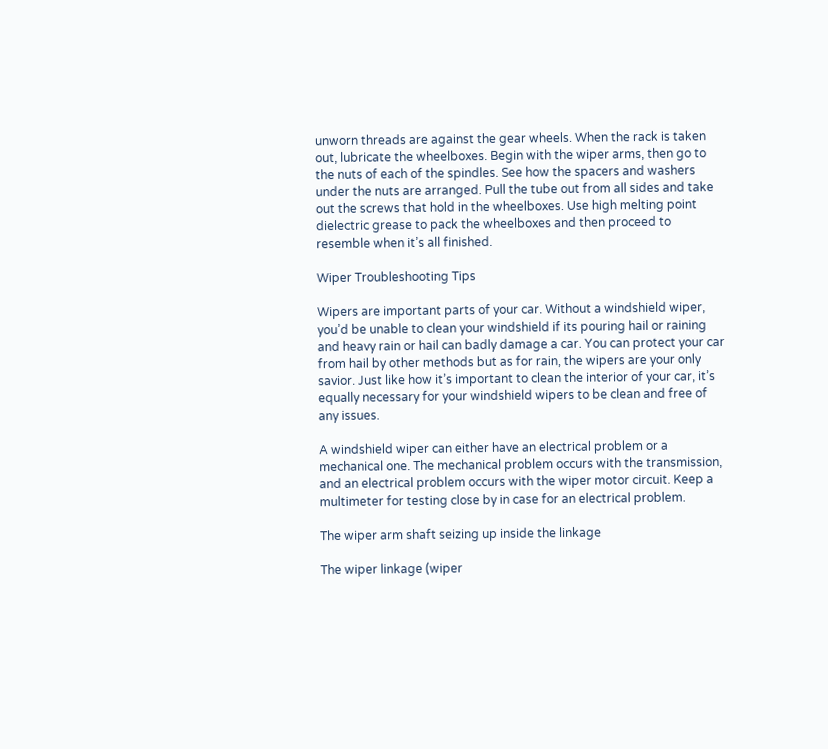unworn threads are against the gear wheels. When the rack is taken out, lubricate the wheelboxes. Begin with the wiper arms, then go to the nuts of each of the spindles. See how the spacers and washers under the nuts are arranged. Pull the tube out from all sides and take out the screws that hold in the wheelboxes. Use high melting point dielectric grease to pack the wheelboxes and then proceed to resemble when it’s all finished.

Wiper Troubleshooting Tips

Wipers are important parts of your car. Without a windshield wiper, you’d be unable to clean your windshield if its pouring hail or raining and heavy rain or hail can badly damage a car. You can protect your car from hail by other methods but as for rain, the wipers are your only savior. Just like how it’s important to clean the interior of your car, it’s equally necessary for your windshield wipers to be clean and free of any issues.

A windshield wiper can either have an electrical problem or a mechanical one. The mechanical problem occurs with the transmission, and an electrical problem occurs with the wiper motor circuit. Keep a multimeter for testing close by in case for an electrical problem.

The wiper arm shaft seizing up inside the linkage

The wiper linkage (wiper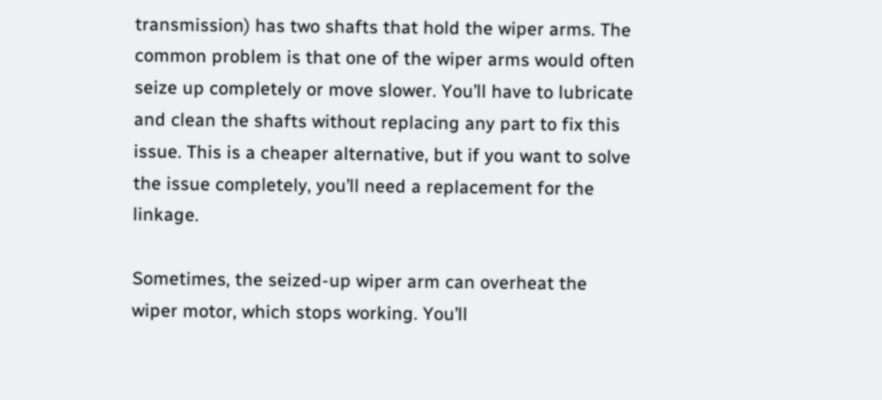transmission) has two shafts that hold the wiper arms. The common problem is that one of the wiper arms would often seize up completely or move slower. You’ll have to lubricate and clean the shafts without replacing any part to fix this issue. This is a cheaper alternative, but if you want to solve the issue completely, you’ll need a replacement for the linkage.

Sometimes, the seized-up wiper arm can overheat the wiper motor, which stops working. You’ll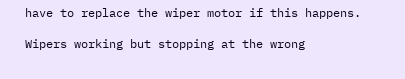have to replace the wiper motor if this happens.

Wipers working but stopping at the wrong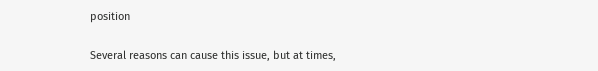position

Several reasons can cause this issue, but at times,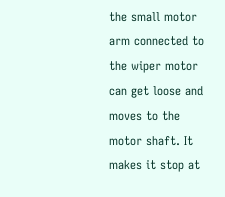the small motor arm connected to the wiper motor can get loose and moves to the motor shaft. It makes it stop at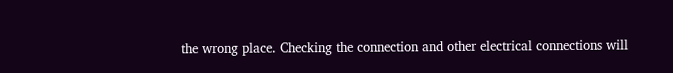the wrong place. Checking the connection and other electrical connections will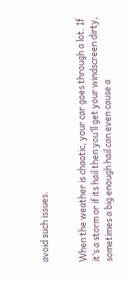avoid such issues.


When the weather is chaotic, your car goes through a lot. If it’s a storm or if its hail then you’ll get your windscreen dirty, sometimes a big enough hail can even cause a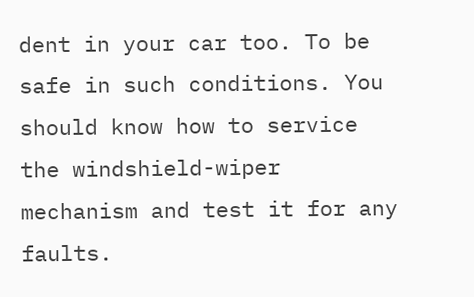dent in your car too. To be safe in such conditions. You should know how to service the windshield-wiper mechanism and test it for any faults.